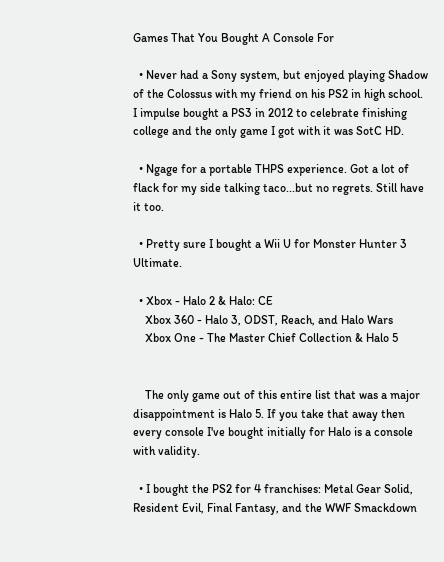Games That You Bought A Console For

  • Never had a Sony system, but enjoyed playing Shadow of the Colossus with my friend on his PS2 in high school. I impulse bought a PS3 in 2012 to celebrate finishing college and the only game I got with it was SotC HD.

  • Ngage for a portable THPS experience. Got a lot of flack for my side talking taco...but no regrets. Still have it too.

  • Pretty sure I bought a Wii U for Monster Hunter 3 Ultimate.

  • Xbox - Halo 2 & Halo: CE
    Xbox 360 - Halo 3, ODST, Reach, and Halo Wars
    Xbox One - The Master Chief Collection & Halo 5


    The only game out of this entire list that was a major disappointment is Halo 5. If you take that away then every console I've bought initially for Halo is a console with validity.

  • I bought the PS2 for 4 franchises: Metal Gear Solid, Resident Evil, Final Fantasy, and the WWF Smackdown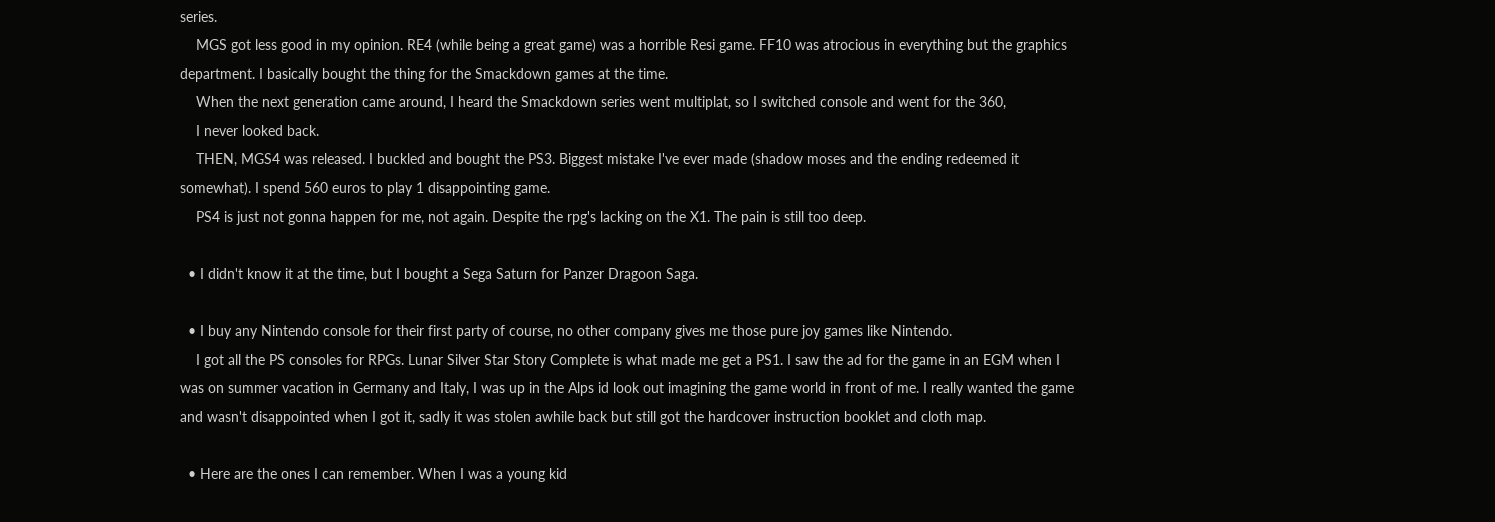series.
    MGS got less good in my opinion. RE4 (while being a great game) was a horrible Resi game. FF10 was atrocious in everything but the graphics department. I basically bought the thing for the Smackdown games at the time.
    When the next generation came around, I heard the Smackdown series went multiplat, so I switched console and went for the 360,
    I never looked back.
    THEN, MGS4 was released. I buckled and bought the PS3. Biggest mistake I've ever made (shadow moses and the ending redeemed it somewhat). I spend 560 euros to play 1 disappointing game.
    PS4 is just not gonna happen for me, not again. Despite the rpg's lacking on the X1. The pain is still too deep.

  • I didn't know it at the time, but I bought a Sega Saturn for Panzer Dragoon Saga.

  • I buy any Nintendo console for their first party of course, no other company gives me those pure joy games like Nintendo.
    I got all the PS consoles for RPGs. Lunar Silver Star Story Complete is what made me get a PS1. I saw the ad for the game in an EGM when I was on summer vacation in Germany and Italy, I was up in the Alps id look out imagining the game world in front of me. I really wanted the game and wasn't disappointed when I got it, sadly it was stolen awhile back but still got the hardcover instruction booklet and cloth map.

  • Here are the ones I can remember. When I was a young kid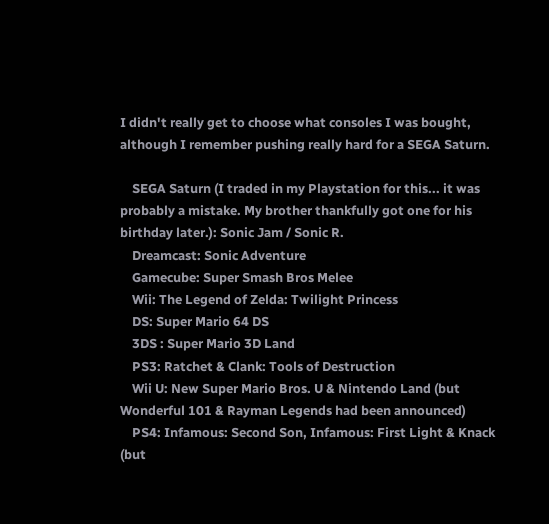I didn't really get to choose what consoles I was bought, although I remember pushing really hard for a SEGA Saturn.

    SEGA Saturn (I traded in my Playstation for this... it was probably a mistake. My brother thankfully got one for his birthday later.): Sonic Jam / Sonic R.
    Dreamcast: Sonic Adventure
    Gamecube: Super Smash Bros Melee
    Wii: The Legend of Zelda: Twilight Princess
    DS: Super Mario 64 DS
    3DS : Super Mario 3D Land
    PS3: Ratchet & Clank: Tools of Destruction
    Wii U: New Super Mario Bros. U & Nintendo Land (but Wonderful 101 & Rayman Legends had been announced)
    PS4: Infamous: Second Son, Infamous: First Light & Knack (but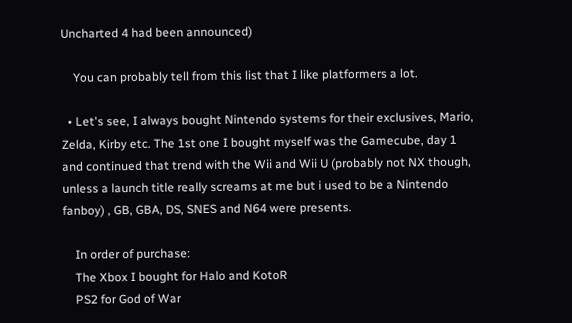Uncharted 4 had been announced)

    You can probably tell from this list that I like platformers a lot.

  • Let's see, I always bought Nintendo systems for their exclusives, Mario, Zelda, Kirby etc. The 1st one I bought myself was the Gamecube, day 1 and continued that trend with the Wii and Wii U (probably not NX though, unless a launch title really screams at me but i used to be a Nintendo fanboy) , GB, GBA, DS, SNES and N64 were presents.

    In order of purchase:
    The Xbox I bought for Halo and KotoR
    PS2 for God of War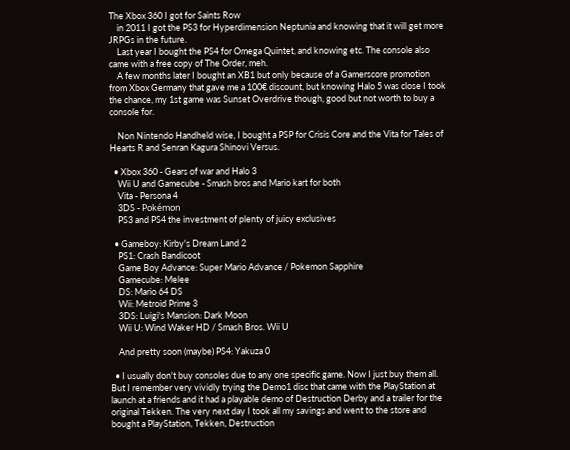The Xbox 360 I got for Saints Row
    in 2011 I got the PS3 for Hyperdimension Neptunia and knowing that it will get more JRPGs in the future.
    Last year I bought the PS4 for Omega Quintet, and knowing etc. The console also came with a free copy of The Order, meh.
    A few months later I bought an XB1 but only because of a Gamerscore promotion from Xbox Germany that gave me a 100€ discount, but knowing Halo 5 was close I took the chance, my 1st game was Sunset Overdrive though, good but not worth to buy a console for.

    Non Nintendo Handheld wise, I bought a PSP for Crisis Core and the Vita for Tales of Hearts R and Senran Kagura Shinovi Versus.

  • Xbox 360 - Gears of war and Halo 3
    Wii U and Gamecube - Smash bros and Mario kart for both
    Vita - Persona 4
    3DS - Pokémon
    PS3 and PS4 the investment of plenty of juicy exclusives

  • Gameboy: Kirby's Dream Land 2
    PS1: Crash Bandicoot
    Game Boy Advance: Super Mario Advance / Pokemon Sapphire
    Gamecube: Melee
    DS: Mario 64 DS
    Wii: Metroid Prime 3
    3DS: Luigi's Mansion: Dark Moon
    Wii U: Wind Waker HD / Smash Bros. Wii U

    And pretty soon (maybe) PS4: Yakuza 0

  • I usually don't buy consoles due to any one specific game. Now I just buy them all. But I remember very vividly trying the Demo1 disc that came with the PlayStation at launch at a friends and it had a playable demo of Destruction Derby and a trailer for the original Tekken. The very next day I took all my savings and went to the store and bought a PlayStation, Tekken, Destruction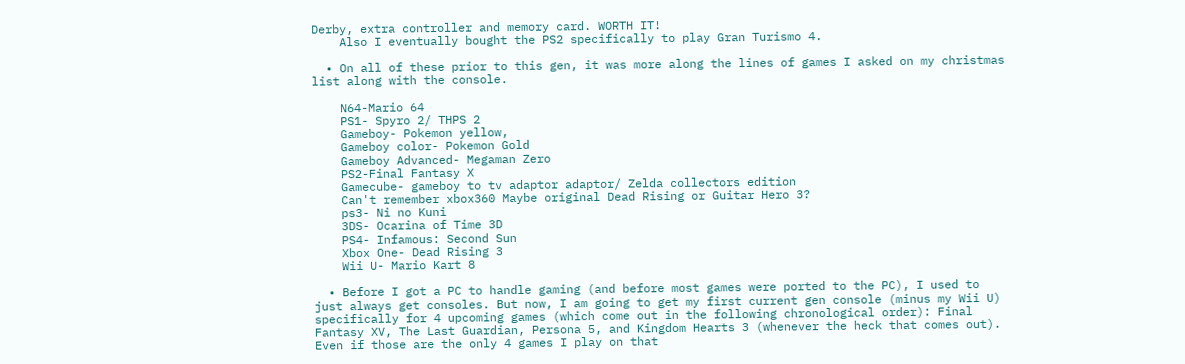Derby, extra controller and memory card. WORTH IT!
    Also I eventually bought the PS2 specifically to play Gran Turismo 4.

  • On all of these prior to this gen, it was more along the lines of games I asked on my christmas list along with the console.

    N64-Mario 64
    PS1- Spyro 2/ THPS 2
    Gameboy- Pokemon yellow,
    Gameboy color- Pokemon Gold
    Gameboy Advanced- Megaman Zero
    PS2-Final Fantasy X
    Gamecube- gameboy to tv adaptor adaptor/ Zelda collectors edition
    Can't remember xbox360 Maybe original Dead Rising or Guitar Hero 3?
    ps3- Ni no Kuni
    3DS- Ocarina of Time 3D
    PS4- Infamous: Second Sun
    Xbox One- Dead Rising 3
    Wii U- Mario Kart 8

  • Before I got a PC to handle gaming (and before most games were ported to the PC), I used to just always get consoles. But now, I am going to get my first current gen console (minus my Wii U) specifically for 4 upcoming games (which come out in the following chronological order): Final Fantasy XV, The Last Guardian, Persona 5, and Kingdom Hearts 3 (whenever the heck that comes out). Even if those are the only 4 games I play on that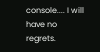console.... I will have no regrets.